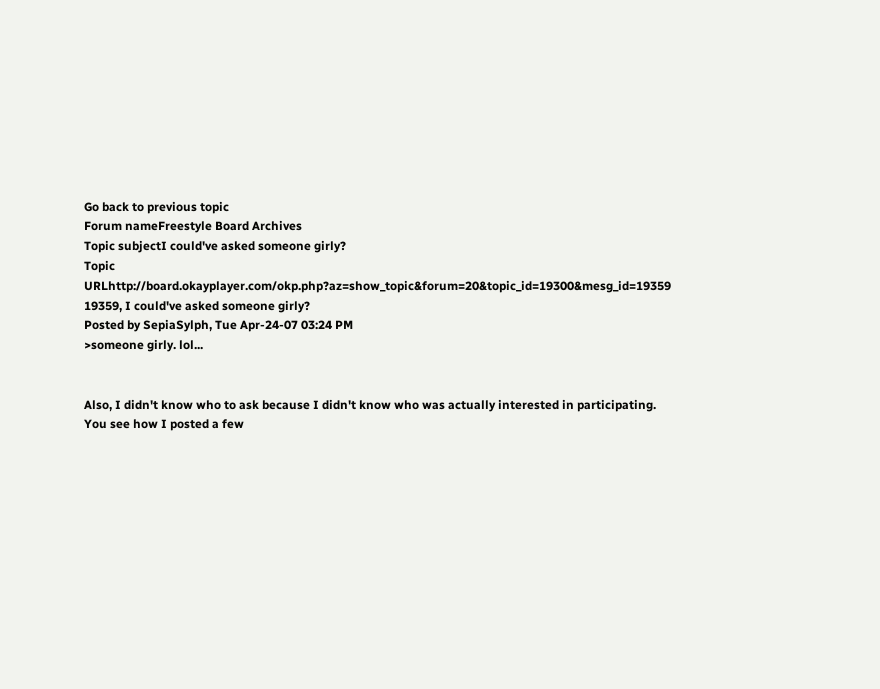Go back to previous topic
Forum nameFreestyle Board Archives
Topic subjectI could've asked someone girly?
Topic URLhttp://board.okayplayer.com/okp.php?az=show_topic&forum=20&topic_id=19300&mesg_id=19359
19359, I could've asked someone girly?
Posted by SepiaSylph, Tue Apr-24-07 03:24 PM
>someone girly. lol...


Also, I didn't know who to ask because I didn't know who was actually interested in participating. You see how I posted a few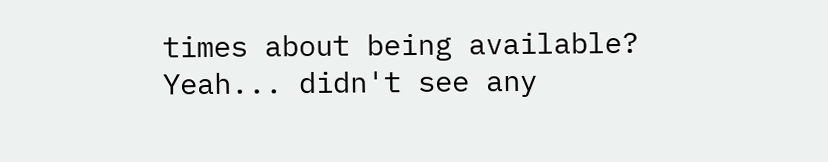times about being available? Yeah... didn't see any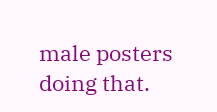male posters doing that.